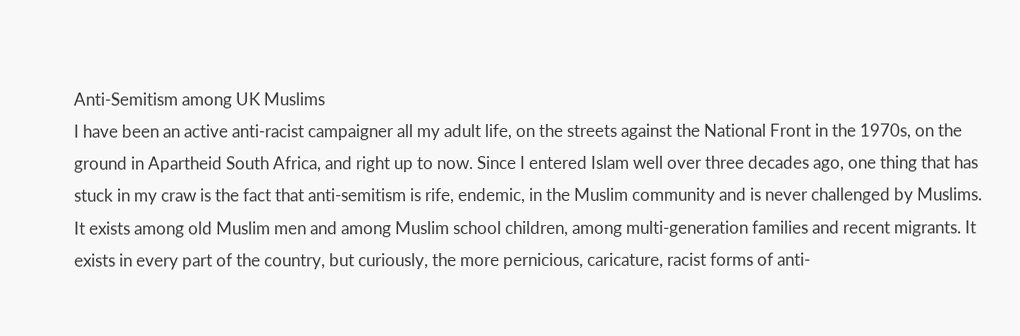Anti-Semitism among UK Muslims
I have been an active anti-racist campaigner all my adult life, on the streets against the National Front in the 1970s, on the ground in Apartheid South Africa, and right up to now. Since I entered Islam well over three decades ago, one thing that has stuck in my craw is the fact that anti-semitism is rife, endemic, in the Muslim community and is never challenged by Muslims. It exists among old Muslim men and among Muslim school children, among multi-generation families and recent migrants. It exists in every part of the country, but curiously, the more pernicious, caricature, racist forms of anti-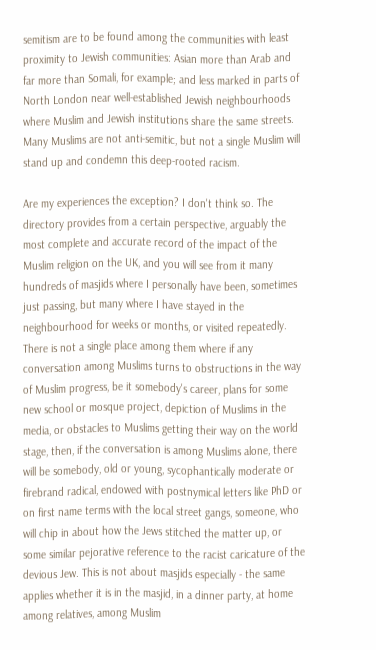semitism are to be found among the communities with least proximity to Jewish communities: Asian more than Arab and far more than Somali, for example; and less marked in parts of North London near well-established Jewish neighbourhoods where Muslim and Jewish institutions share the same streets. Many Muslims are not anti-semitic, but not a single Muslim will stand up and condemn this deep-rooted racism.

Are my experiences the exception? I don't think so. The directory provides from a certain perspective, arguably the most complete and accurate record of the impact of the Muslim religion on the UK, and you will see from it many hundreds of masjids where I personally have been, sometimes just passing, but many where I have stayed in the neighbourhood for weeks or months, or visited repeatedly. There is not a single place among them where if any conversation among Muslims turns to obstructions in the way of Muslim progress, be it somebody's career, plans for some new school or mosque project, depiction of Muslims in the media, or obstacles to Muslims getting their way on the world stage, then, if the conversation is among Muslims alone, there will be somebody, old or young, sycophantically moderate or firebrand radical, endowed with postnymical letters like PhD or on first name terms with the local street gangs, someone, who will chip in about how the Jews stitched the matter up, or some similar pejorative reference to the racist caricature of the devious Jew. This is not about masjids especially - the same applies whether it is in the masjid, in a dinner party, at home among relatives, among Muslim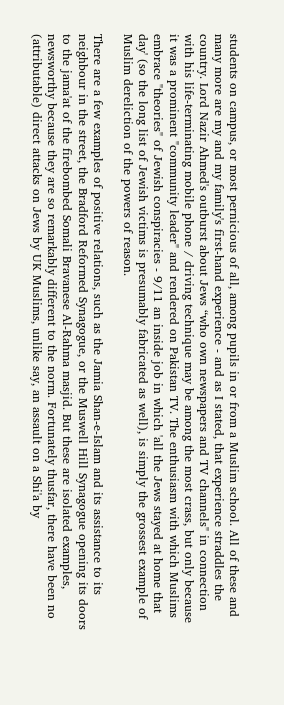students on campus, or most pernicious of all, among pupils in or from a Muslim school. All of these and many more are my and my family's first-hand experience - and as I stated, that experience straddles the country. Lord Nazir Ahmed's outburst about Jews “who own newspapers and TV channels" in connection with his life-terminating mobile phone / driving technique may be among the most crass, but only because it was a prominent "community leader" and rendered on Pakistan TV. The enthusiasm with which Muslims embrace "theories" of Jewish conspiracies - 9/11 an inside job in which 'all the Jews stayed at home that day' (so the long list of Jewish victims is presumably fabricated as well), is simply the grossest example of Muslim dereliction of the powers of reason.

There are a few examples of positive relations, such as the Jamia Shan-e-Islam and its assistance to its neighbour in the street, the Bradford Reformed Synagogue, or the Muswell Hill Synagogue opening its doors to the jama'at of the firebombed Somali Bravanese Al-Rahma masjid. But these are isolated examples, newsworthy because they are so remarkably different to the norm. Fortunately thusfar, there have been no (attributable) direct attacks on Jews by UK Muslims, unlike say, an assault on a Shi'a by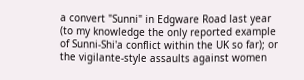a convert "Sunni" in Edgware Road last year (to my knowledge the only reported example of Sunni-Shi'a conflict within the UK so far); or the vigilante-style assaults against women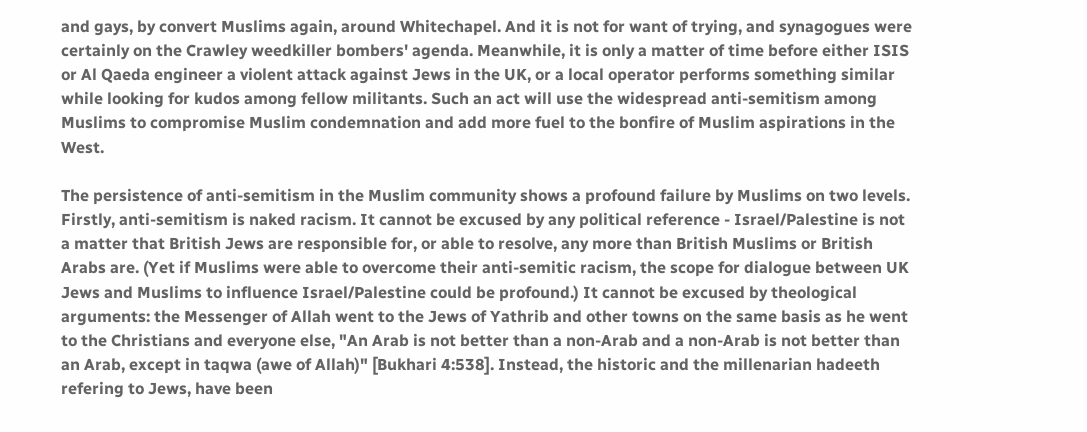and gays, by convert Muslims again, around Whitechapel. And it is not for want of trying, and synagogues were certainly on the Crawley weedkiller bombers' agenda. Meanwhile, it is only a matter of time before either ISIS or Al Qaeda engineer a violent attack against Jews in the UK, or a local operator performs something similar while looking for kudos among fellow militants. Such an act will use the widespread anti-semitism among Muslims to compromise Muslim condemnation and add more fuel to the bonfire of Muslim aspirations in the West.

The persistence of anti-semitism in the Muslim community shows a profound failure by Muslims on two levels. Firstly, anti-semitism is naked racism. It cannot be excused by any political reference - Israel/Palestine is not a matter that British Jews are responsible for, or able to resolve, any more than British Muslims or British Arabs are. (Yet if Muslims were able to overcome their anti-semitic racism, the scope for dialogue between UK Jews and Muslims to influence Israel/Palestine could be profound.) It cannot be excused by theological arguments: the Messenger of Allah went to the Jews of Yathrib and other towns on the same basis as he went to the Christians and everyone else, "An Arab is not better than a non-Arab and a non-Arab is not better than an Arab, except in taqwa (awe of Allah)" [Bukhari 4:538]. Instead, the historic and the millenarian hadeeth refering to Jews, have been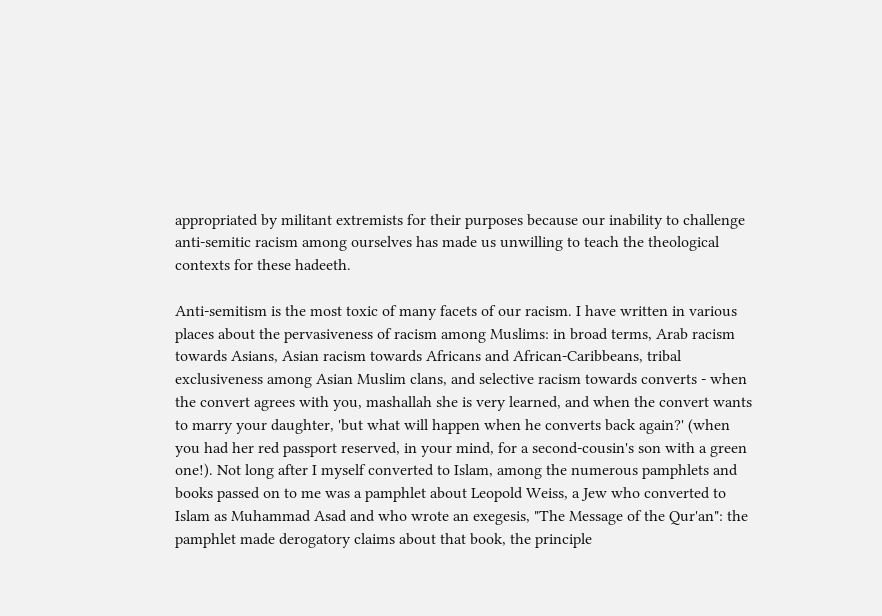appropriated by militant extremists for their purposes because our inability to challenge anti-semitic racism among ourselves has made us unwilling to teach the theological contexts for these hadeeth.

Anti-semitism is the most toxic of many facets of our racism. I have written in various places about the pervasiveness of racism among Muslims: in broad terms, Arab racism towards Asians, Asian racism towards Africans and African-Caribbeans, tribal exclusiveness among Asian Muslim clans, and selective racism towards converts - when the convert agrees with you, mashallah she is very learned, and when the convert wants to marry your daughter, 'but what will happen when he converts back again?' (when you had her red passport reserved, in your mind, for a second-cousin's son with a green one!). Not long after I myself converted to Islam, among the numerous pamphlets and books passed on to me was a pamphlet about Leopold Weiss, a Jew who converted to Islam as Muhammad Asad and who wrote an exegesis, "The Message of the Qur'an": the pamphlet made derogatory claims about that book, the principle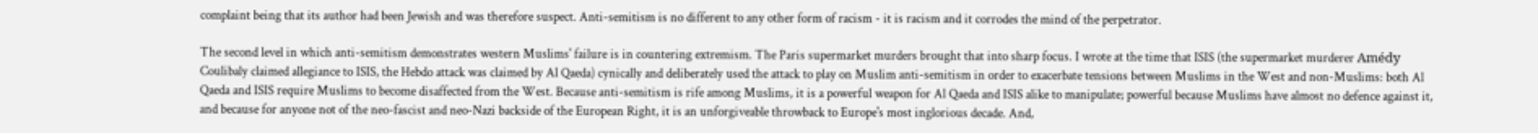complaint being that its author had been Jewish and was therefore suspect. Anti-semitism is no different to any other form of racism - it is racism and it corrodes the mind of the perpetrator.

The second level in which anti-semitism demonstrates western Muslims' failure is in countering extremism. The Paris supermarket murders brought that into sharp focus. I wrote at the time that ISIS (the supermarket murderer Amédy Coulibaly claimed allegiance to ISIS, the Hebdo attack was claimed by Al Qaeda) cynically and deliberately used the attack to play on Muslim anti-semitism in order to exacerbate tensions between Muslims in the West and non-Muslims: both Al Qaeda and ISIS require Muslims to become disaffected from the West. Because anti-semitism is rife among Muslims, it is a powerful weapon for Al Qaeda and ISIS alike to manipulate; powerful because Muslims have almost no defence against it, and because for anyone not of the neo-fascist and neo-Nazi backside of the European Right, it is an unforgiveable throwback to Europe's most inglorious decade. And,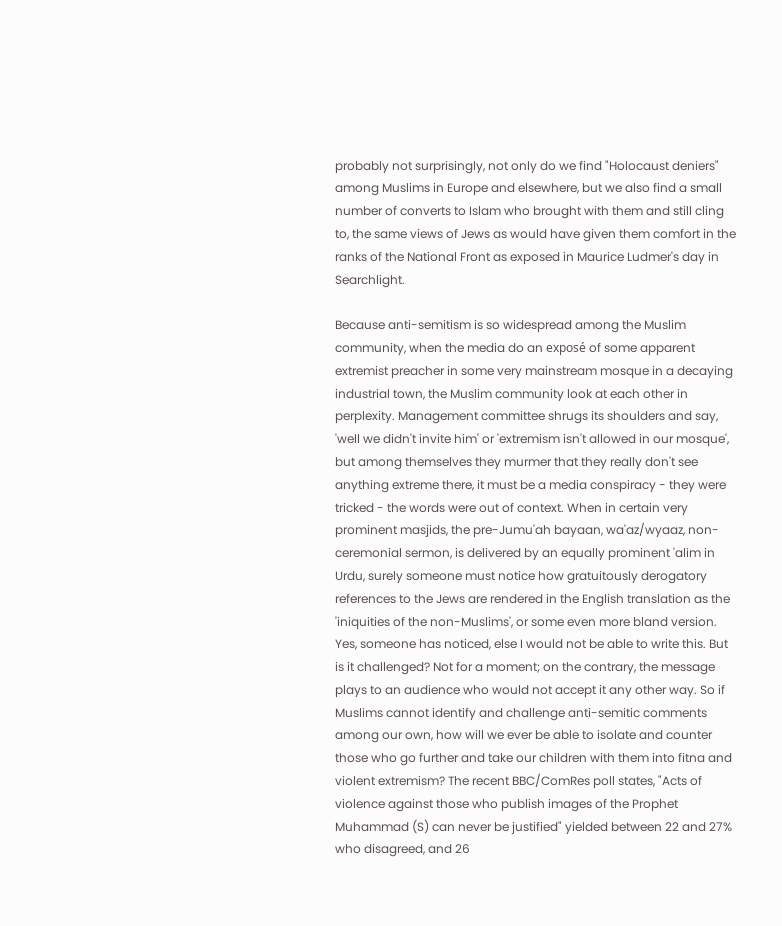probably not surprisingly, not only do we find "Holocaust deniers" among Muslims in Europe and elsewhere, but we also find a small number of converts to Islam who brought with them and still cling to, the same views of Jews as would have given them comfort in the ranks of the National Front as exposed in Maurice Ludmer's day in Searchlight.

Because anti-semitism is so widespread among the Muslim community, when the media do an exposé of some apparent extremist preacher in some very mainstream mosque in a decaying industrial town, the Muslim community look at each other in perplexity. Management committee shrugs its shoulders and say, 'well we didn't invite him' or 'extremism isn't allowed in our mosque', but among themselves they murmer that they really don't see anything extreme there, it must be a media conspiracy - they were tricked - the words were out of context. When in certain very prominent masjids, the pre-Jumu'ah bayaan, wa'az/wyaaz, non-ceremonial sermon, is delivered by an equally prominent 'alim in Urdu, surely someone must notice how gratuitously derogatory references to the Jews are rendered in the English translation as the 'iniquities of the non-Muslims', or some even more bland version. Yes, someone has noticed, else I would not be able to write this. But is it challenged? Not for a moment; on the contrary, the message plays to an audience who would not accept it any other way. So if Muslims cannot identify and challenge anti-semitic comments among our own, how will we ever be able to isolate and counter those who go further and take our children with them into fitna and violent extremism? The recent BBC/ComRes poll states, "Acts of violence against those who publish images of the Prophet Muhammad (S) can never be justified" yielded between 22 and 27% who disagreed, and 26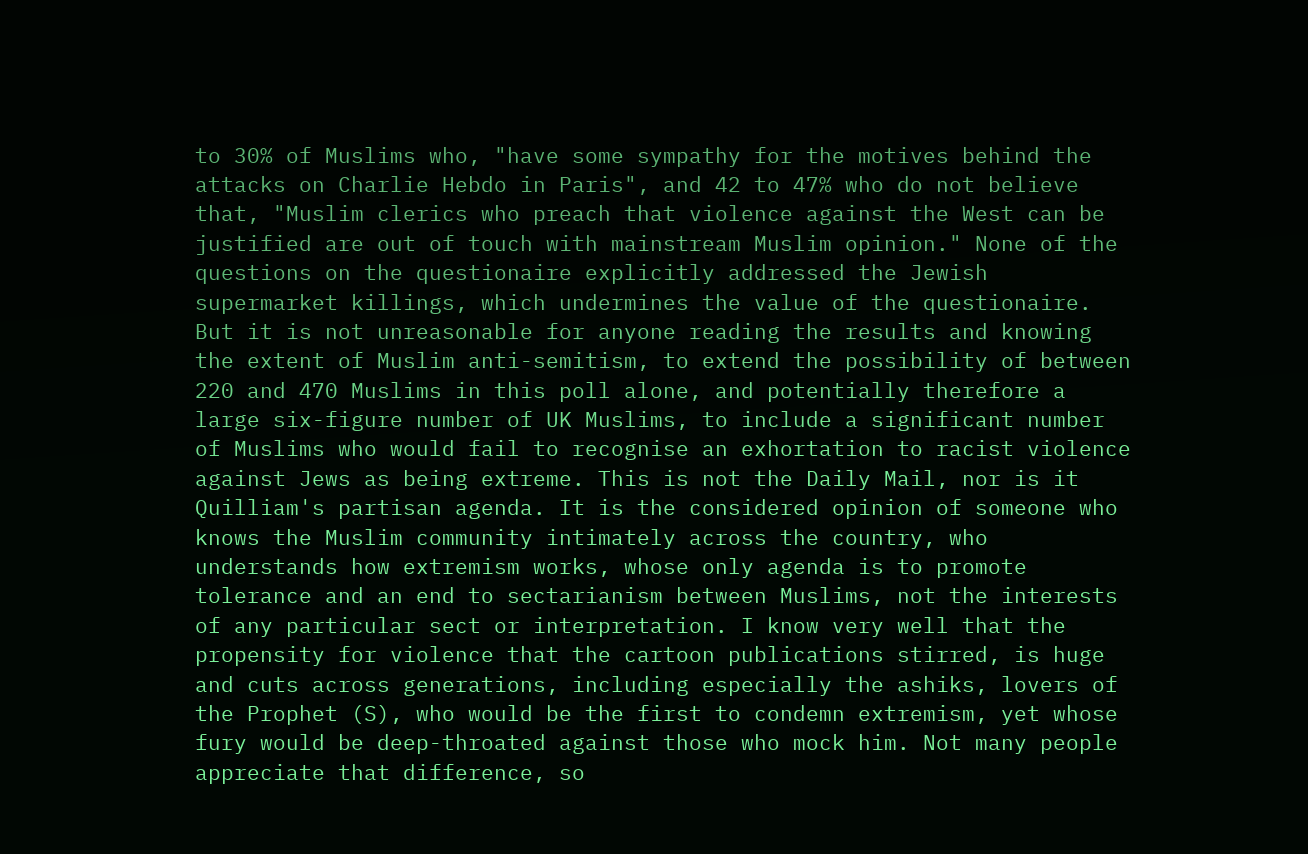to 30% of Muslims who, "have some sympathy for the motives behind the attacks on Charlie Hebdo in Paris", and 42 to 47% who do not believe that, "Muslim clerics who preach that violence against the West can be justified are out of touch with mainstream Muslim opinion." None of the questions on the questionaire explicitly addressed the Jewish supermarket killings, which undermines the value of the questionaire. But it is not unreasonable for anyone reading the results and knowing the extent of Muslim anti-semitism, to extend the possibility of between 220 and 470 Muslims in this poll alone, and potentially therefore a large six-figure number of UK Muslims, to include a significant number of Muslims who would fail to recognise an exhortation to racist violence against Jews as being extreme. This is not the Daily Mail, nor is it Quilliam's partisan agenda. It is the considered opinion of someone who knows the Muslim community intimately across the country, who understands how extremism works, whose only agenda is to promote tolerance and an end to sectarianism between Muslims, not the interests of any particular sect or interpretation. I know very well that the propensity for violence that the cartoon publications stirred, is huge and cuts across generations, including especially the ashiks, lovers of the Prophet (S), who would be the first to condemn extremism, yet whose fury would be deep-throated against those who mock him. Not many people appreciate that difference, so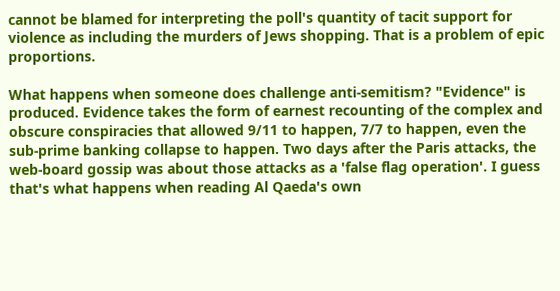cannot be blamed for interpreting the poll's quantity of tacit support for violence as including the murders of Jews shopping. That is a problem of epic proportions.

What happens when someone does challenge anti-semitism? "Evidence" is produced. Evidence takes the form of earnest recounting of the complex and obscure conspiracies that allowed 9/11 to happen, 7/7 to happen, even the sub-prime banking collapse to happen. Two days after the Paris attacks, the web-board gossip was about those attacks as a 'false flag operation'. I guess that's what happens when reading Al Qaeda's own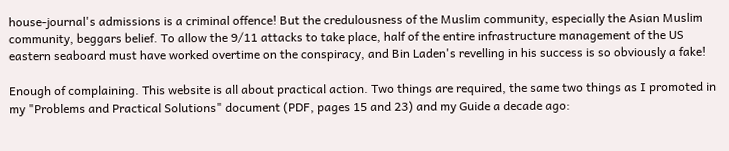house-journal's admissions is a criminal offence! But the credulousness of the Muslim community, especially the Asian Muslim community, beggars belief. To allow the 9/11 attacks to take place, half of the entire infrastructure management of the US eastern seaboard must have worked overtime on the conspiracy, and Bin Laden's revelling in his success is so obviously a fake!

Enough of complaining. This website is all about practical action. Two things are required, the same two things as I promoted in my "Problems and Practical Solutions" document (PDF, pages 15 and 23) and my Guide a decade ago: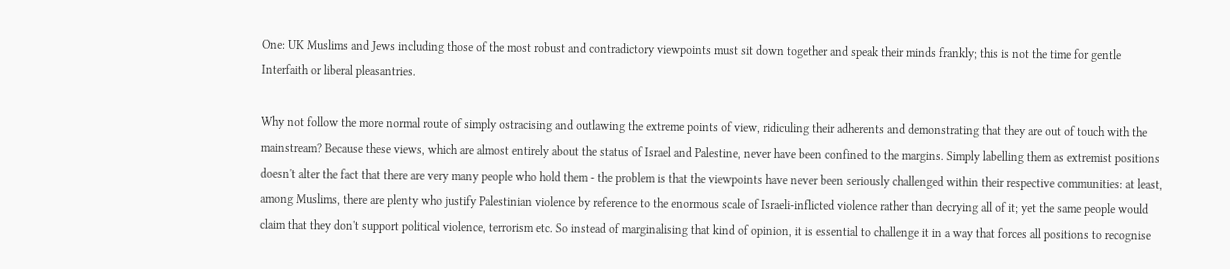One: UK Muslims and Jews including those of the most robust and contradictory viewpoints must sit down together and speak their minds frankly; this is not the time for gentle Interfaith or liberal pleasantries.

Why not follow the more normal route of simply ostracising and outlawing the extreme points of view, ridiculing their adherents and demonstrating that they are out of touch with the mainstream? Because these views, which are almost entirely about the status of Israel and Palestine, never have been confined to the margins. Simply labelling them as extremist positions doesn't alter the fact that there are very many people who hold them - the problem is that the viewpoints have never been seriously challenged within their respective communities: at least, among Muslims, there are plenty who justify Palestinian violence by reference to the enormous scale of Israeli-inflicted violence rather than decrying all of it; yet the same people would claim that they don't support political violence, terrorism etc. So instead of marginalising that kind of opinion, it is essential to challenge it in a way that forces all positions to recognise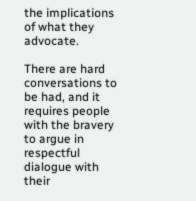the implications of what they advocate.

There are hard conversations to be had, and it requires people with the bravery to argue in respectful dialogue with their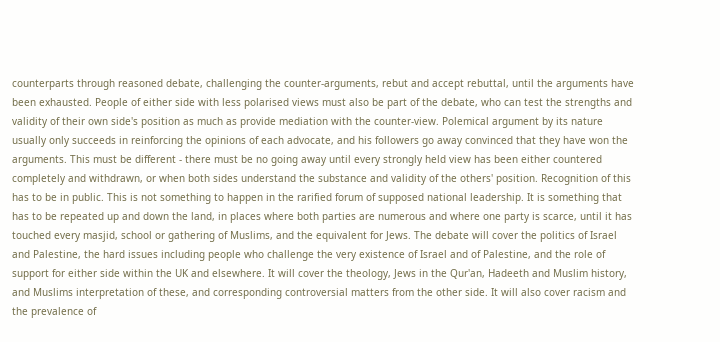counterparts through reasoned debate, challenging the counter-arguments, rebut and accept rebuttal, until the arguments have been exhausted. People of either side with less polarised views must also be part of the debate, who can test the strengths and validity of their own side's position as much as provide mediation with the counter-view. Polemical argument by its nature usually only succeeds in reinforcing the opinions of each advocate, and his followers go away convinced that they have won the arguments. This must be different - there must be no going away until every strongly held view has been either countered completely and withdrawn, or when both sides understand the substance and validity of the others' position. Recognition of this has to be in public. This is not something to happen in the rarified forum of supposed national leadership. It is something that has to be repeated up and down the land, in places where both parties are numerous and where one party is scarce, until it has touched every masjid, school or gathering of Muslims, and the equivalent for Jews. The debate will cover the politics of Israel and Palestine, the hard issues including people who challenge the very existence of Israel and of Palestine, and the role of support for either side within the UK and elsewhere. It will cover the theology, Jews in the Qur'an, Hadeeth and Muslim history, and Muslims interpretation of these, and corresponding controversial matters from the other side. It will also cover racism and the prevalence of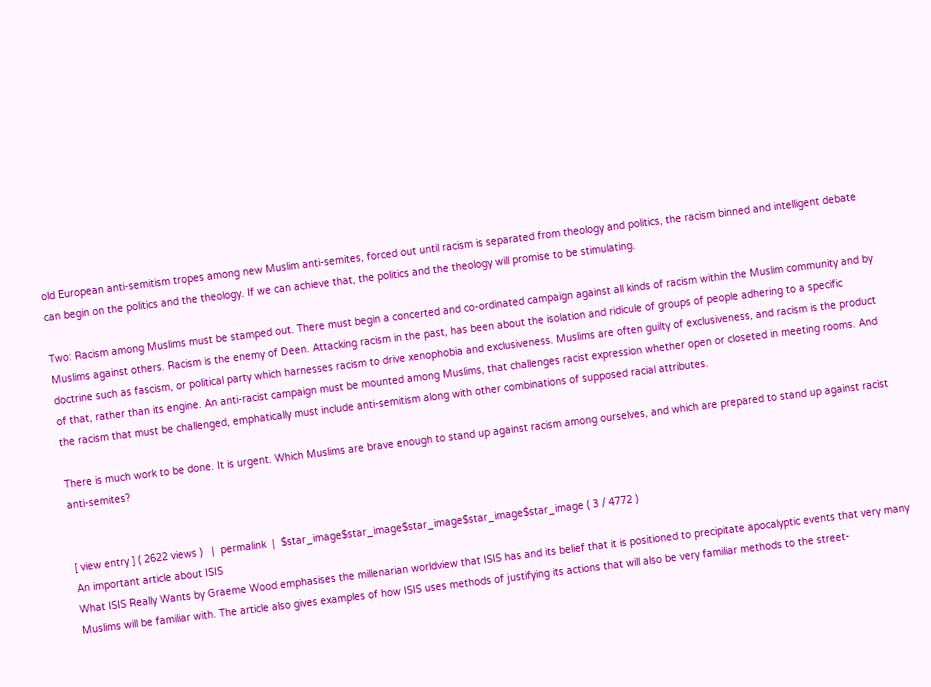old European anti-semitism tropes among new Muslim anti-semites, forced out until racism is separated from theology and politics, the racism binned and intelligent debate can begin on the politics and the theology. If we can achieve that, the politics and the theology will promise to be stimulating.

Two: Racism among Muslims must be stamped out. There must begin a concerted and co-ordinated campaign against all kinds of racism within the Muslim community and by Muslims against others. Racism is the enemy of Deen. Attacking racism in the past, has been about the isolation and ridicule of groups of people adhering to a specific doctrine such as fascism, or political party which harnesses racism to drive xenophobia and exclusiveness. Muslims are often guilty of exclusiveness, and racism is the product of that, rather than its engine. An anti-racist campaign must be mounted among Muslims, that challenges racist expression whether open or closeted in meeting rooms. And the racism that must be challenged, emphatically must include anti-semitism along with other combinations of supposed racial attributes.

There is much work to be done. It is urgent. Which Muslims are brave enough to stand up against racism among ourselves, and which are prepared to stand up against racist anti-semites?


[ view entry ] ( 2622 views )   |  permalink  |  $star_image$star_image$star_image$star_image$star_image ( 3 / 4772 )
An important article about ISIS
What ISIS Really Wants by Graeme Wood emphasises the millenarian worldview that ISIS has and its belief that it is positioned to precipitate apocalyptic events that very many Muslims will be familiar with. The article also gives examples of how ISIS uses methods of justifying its actions that will also be very familiar methods to the street-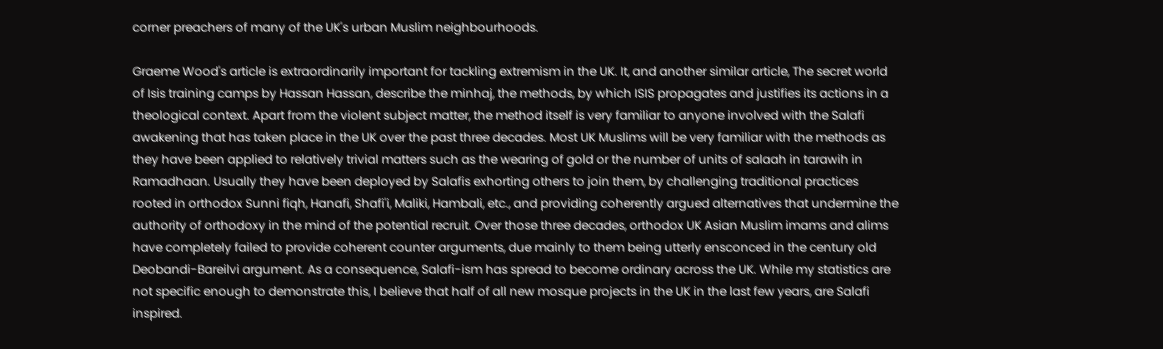corner preachers of many of the UK's urban Muslim neighbourhoods.

Graeme Wood's article is extraordinarily important for tackling extremism in the UK. It, and another similar article, The secret world of Isis training camps by Hassan Hassan, describe the minhaj, the methods, by which ISIS propagates and justifies its actions in a theological context. Apart from the violent subject matter, the method itself is very familiar to anyone involved with the Salafi awakening that has taken place in the UK over the past three decades. Most UK Muslims will be very familiar with the methods as they have been applied to relatively trivial matters such as the wearing of gold or the number of units of salaah in tarawih in Ramadhaan. Usually they have been deployed by Salafis exhorting others to join them, by challenging traditional practices rooted in orthodox Sunni fiqh, Hanafi, Shafi'i, Maliki, Hambali, etc., and providing coherently argued alternatives that undermine the authority of orthodoxy in the mind of the potential recruit. Over those three decades, orthodox UK Asian Muslim imams and alims have completely failed to provide coherent counter arguments, due mainly to them being utterly ensconced in the century old Deobandi-Bareilvi argument. As a consequence, Salafi-ism has spread to become ordinary across the UK. While my statistics are not specific enough to demonstrate this, I believe that half of all new mosque projects in the UK in the last few years, are Salafi inspired.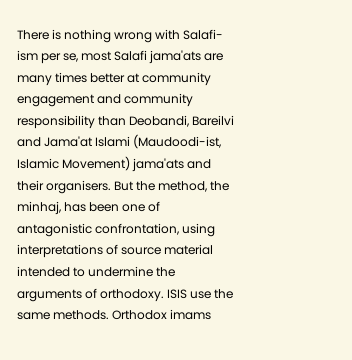There is nothing wrong with Salafi-ism per se, most Salafi jama'ats are many times better at community engagement and community responsibility than Deobandi, Bareilvi and Jama'at Islami (Maudoodi-ist, Islamic Movement) jama'ats and their organisers. But the method, the minhaj, has been one of antagonistic confrontation, using interpretations of source material intended to undermine the arguments of orthodoxy. ISIS use the same methods. Orthodox imams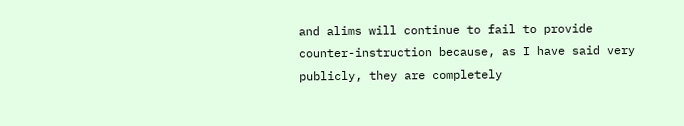and alims will continue to fail to provide counter-instruction because, as I have said very publicly, they are completely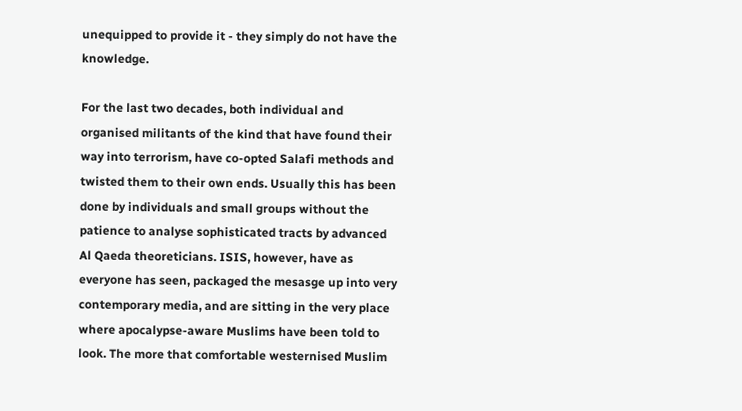unequipped to provide it - they simply do not have the knowledge.

For the last two decades, both individual and organised militants of the kind that have found their way into terrorism, have co-opted Salafi methods and twisted them to their own ends. Usually this has been done by individuals and small groups without the patience to analyse sophisticated tracts by advanced Al Qaeda theoreticians. ISIS, however, have as everyone has seen, packaged the mesasge up into very contemporary media, and are sitting in the very place where apocalypse-aware Muslims have been told to look. The more that comfortable westernised Muslim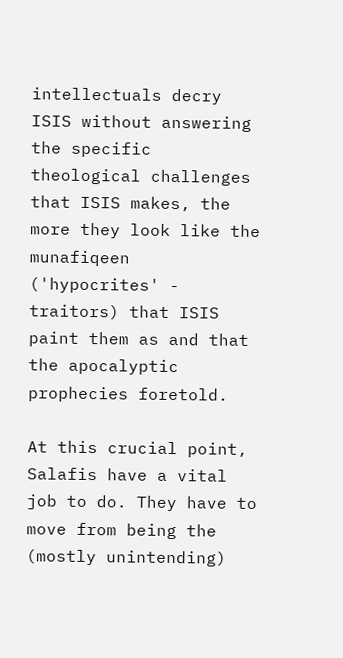intellectuals decry ISIS without answering the specific theological challenges that ISIS makes, the more they look like the munafiqeen ('hypocrites' - traitors) that ISIS paint them as and that the apocalyptic prophecies foretold.

At this crucial point, Salafis have a vital job to do. They have to move from being the (mostly unintending)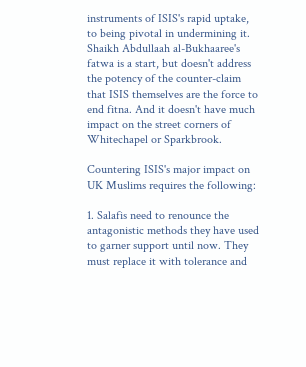instruments of ISIS's rapid uptake, to being pivotal in undermining it. Shaikh Abdullaah al-Bukhaaree's fatwa is a start, but doesn't address the potency of the counter-claim that ISIS themselves are the force to end fitna. And it doesn't have much impact on the street corners of Whitechapel or Sparkbrook.

Countering ISIS's major impact on UK Muslims requires the following:

1. Salafis need to renounce the antagonistic methods they have used to garner support until now. They must replace it with tolerance and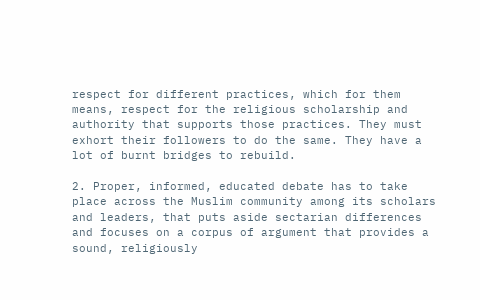respect for different practices, which for them means, respect for the religious scholarship and authority that supports those practices. They must exhort their followers to do the same. They have a lot of burnt bridges to rebuild.

2. Proper, informed, educated debate has to take place across the Muslim community among its scholars and leaders, that puts aside sectarian differences and focuses on a corpus of argument that provides a sound, religiously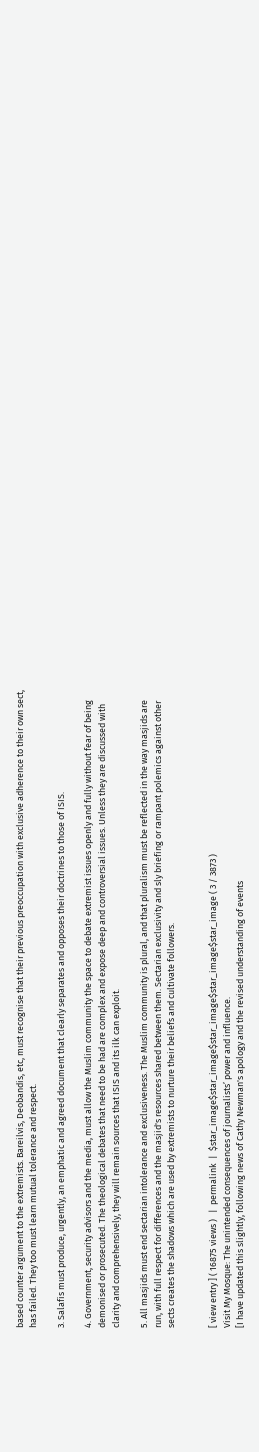based counter argument to the extremists. Bareilvis, Deobandis, etc, must recognise that their previous preoccupation with exclusive adherence to their own sect, has failed. They too must learn mutual tolerance and respect.

3. Salafis must produce, urgently, an emphatic and agreed document that clearly separates and opposes their doctrines to those of ISIS.

4. Government, security advisors and the media, must allow the Muslim community the space to debate extremist issues openly and fully without fear of being demonised or prosecuted. The theological debates that need to be had are complex and expose deep and controversial issues. Unless they are discussed with clarity and comprehensively, they will remain sources that ISIS and its ilk can exploit.

5. All masjids must end sectarian intolerance and exclusiveness. The Muslim community is plural, and that pluralism must be reflected in the way masjids are run, with full respect for differences and the masjid's resources shared between them. Sectarian exclusivity and sly briefing or rampant polemics against other sects creates the shadows which are used by extremists to nurture their beliefs and cultivate followers.


[ view entry ] ( 16875 views )   |  permalink  |  $star_image$star_image$star_image$star_image$star_image ( 3 / 3873 )
Visit My Mosque: The unintended consequences of journalists’ power and influence.
[I have updated this slightly, following news of Cathy Newman's apology and the revised understanding of events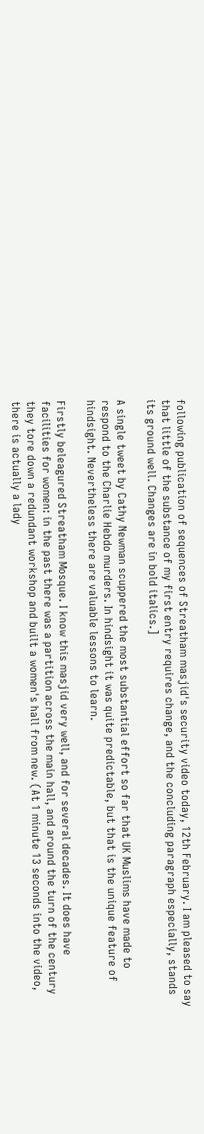following publication of sequences of Streatham masjid's security video today, 12th February. I am pleased to say that little of the substance of my first entry requires change, and the concluding paragraph especially, stands its ground well. Changes are in bold italics.]

A single tweet by Cathy Newman scuppered the most substantial effort so far that UK Muslims have made to respond to the Charlie Hebdo murders. In hindsight it was quite predictable, but that is the unique feature of hindsight. Nevertheless there are valuable lessons to learn.

Firstly beleagured Streatham Mosque. I know this masjid very well, and for several decades. It does have facilities for women: in the past there was a partition across the main hall, and around the turn of the century they tore down a redundant workshop and built a women's hall from new. (At 1 minute 13 seconds into the video, there is actually a lady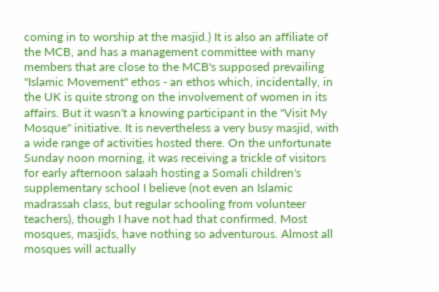coming in to worship at the masjid.) It is also an affiliate of the MCB, and has a management committee with many members that are close to the MCB's supposed prevailing "Islamic Movement" ethos - an ethos which, incidentally, in the UK is quite strong on the involvement of women in its affairs. But it wasn't a knowing participant in the "Visit My Mosque" initiative. It is nevertheless a very busy masjid, with a wide range of activities hosted there. On the unfortunate Sunday noon morning, it was receiving a trickle of visitors for early afternoon salaah hosting a Somali children's supplementary school I believe (not even an Islamic madrassah class, but regular schooling from volunteer teachers), though I have not had that confirmed. Most mosques, masjids, have nothing so adventurous. Almost all mosques will actually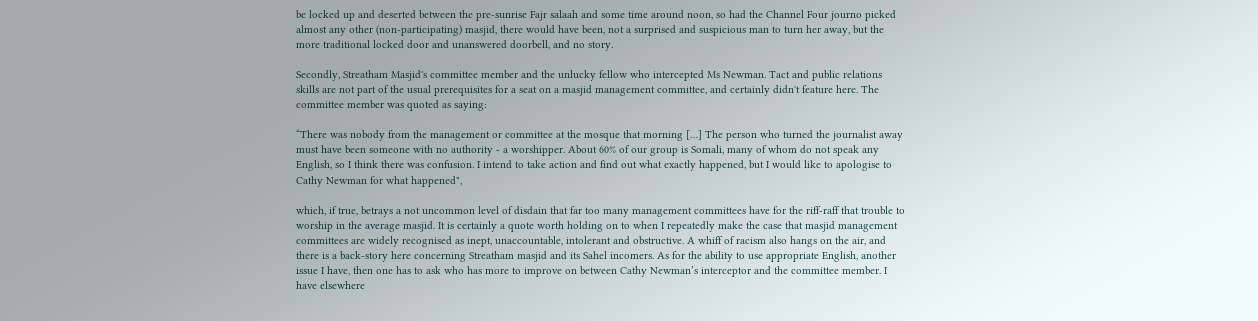be locked up and deserted between the pre-sunrise Fajr salaah and some time around noon, so had the Channel Four journo picked almost any other (non-participating) masjid, there would have been, not a surprised and suspicious man to turn her away, but the more traditional locked door and unanswered doorbell, and no story.

Secondly, Streatham Masjid's committee member and the unlucky fellow who intercepted Ms Newman. Tact and public relations skills are not part of the usual prerequisites for a seat on a masjid management committee, and certainly didn't feature here. The committee member was quoted as saying:

“There was nobody from the management or committee at the mosque that morning […] The person who turned the journalist away must have been someone with no authority - a worshipper. About 60% of our group is Somali, many of whom do not speak any English, so I think there was confusion. I intend to take action and find out what exactly happened, but I would like to apologise to Cathy Newman for what happened",

which, if true, betrays a not uncommon level of disdain that far too many management committees have for the riff-raff that trouble to worship in the average masjid. It is certainly a quote worth holding on to when I repeatedly make the case that masjid management committees are widely recognised as inept, unaccountable, intolerant and obstructive. A whiff of racism also hangs on the air, and there is a back-story here concerning Streatham masjid and its Sahel incomers. As for the ability to use appropriate English, another issue I have, then one has to ask who has more to improve on between Cathy Newman’s interceptor and the committee member. I have elsewhere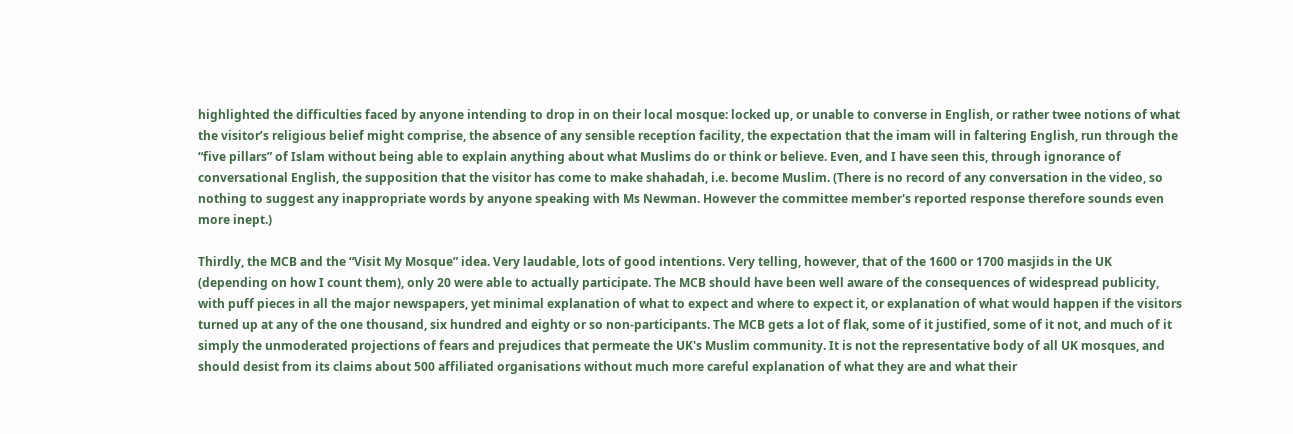highlighted the difficulties faced by anyone intending to drop in on their local mosque: locked up, or unable to converse in English, or rather twee notions of what the visitor’s religious belief might comprise, the absence of any sensible reception facility, the expectation that the imam will in faltering English, run through the “five pillars” of Islam without being able to explain anything about what Muslims do or think or believe. Even, and I have seen this, through ignorance of conversational English, the supposition that the visitor has come to make shahadah, i.e. become Muslim. (There is no record of any conversation in the video, so nothing to suggest any inappropriate words by anyone speaking with Ms Newman. However the committee member's reported response therefore sounds even more inept.)

Thirdly, the MCB and the “Visit My Mosque” idea. Very laudable, lots of good intentions. Very telling, however, that of the 1600 or 1700 masjids in the UK (depending on how I count them), only 20 were able to actually participate. The MCB should have been well aware of the consequences of widespread publicity, with puff pieces in all the major newspapers, yet minimal explanation of what to expect and where to expect it, or explanation of what would happen if the visitors turned up at any of the one thousand, six hundred and eighty or so non-participants. The MCB gets a lot of flak, some of it justified, some of it not, and much of it simply the unmoderated projections of fears and prejudices that permeate the UK's Muslim community. It is not the representative body of all UK mosques, and should desist from its claims about 500 affiliated organisations without much more careful explanation of what they are and what their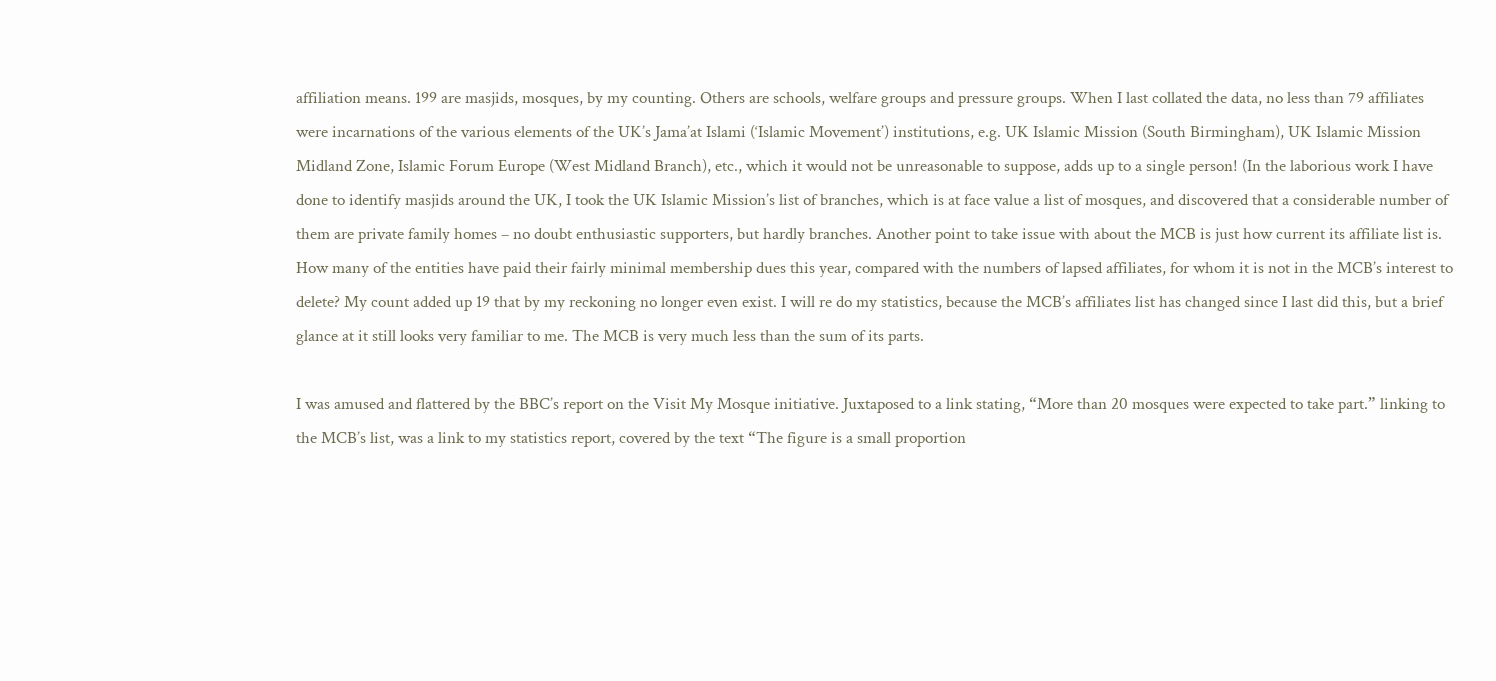affiliation means. 199 are masjids, mosques, by my counting. Others are schools, welfare groups and pressure groups. When I last collated the data, no less than 79 affiliates were incarnations of the various elements of the UK’s Jama’at Islami (‘Islamic Movement’) institutions, e.g. UK Islamic Mission (South Birmingham), UK Islamic Mission Midland Zone, Islamic Forum Europe (West Midland Branch), etc., which it would not be unreasonable to suppose, adds up to a single person! (In the laborious work I have done to identify masjids around the UK, I took the UK Islamic Mission’s list of branches, which is at face value a list of mosques, and discovered that a considerable number of them are private family homes – no doubt enthusiastic supporters, but hardly branches. Another point to take issue with about the MCB is just how current its affiliate list is. How many of the entities have paid their fairly minimal membership dues this year, compared with the numbers of lapsed affiliates, for whom it is not in the MCB’s interest to delete? My count added up 19 that by my reckoning no longer even exist. I will re do my statistics, because the MCB’s affiliates list has changed since I last did this, but a brief glance at it still looks very familiar to me. The MCB is very much less than the sum of its parts.

I was amused and flattered by the BBC’s report on the Visit My Mosque initiative. Juxtaposed to a link stating, “More than 20 mosques were expected to take part.” linking to the MCB’s list, was a link to my statistics report, covered by the text “The figure is a small proportion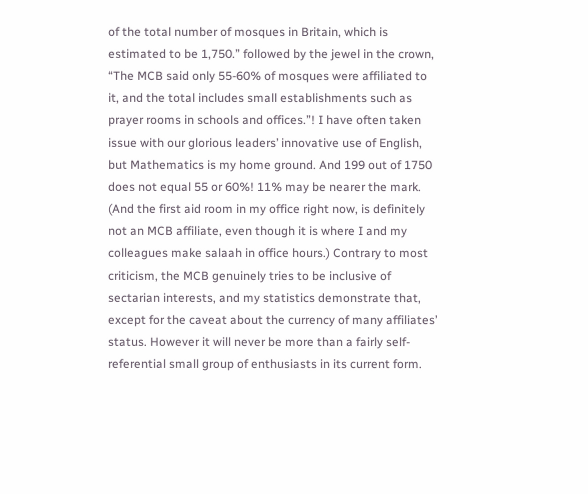of the total number of mosques in Britain, which is estimated to be 1,750.” followed by the jewel in the crown, “The MCB said only 55-60% of mosques were affiliated to it, and the total includes small establishments such as prayer rooms in schools and offices.”! I have often taken issue with our glorious leaders’ innovative use of English, but Mathematics is my home ground. And 199 out of 1750 does not equal 55 or 60%! 11% may be nearer the mark. (And the first aid room in my office right now, is definitely not an MCB affiliate, even though it is where I and my colleagues make salaah in office hours.) Contrary to most criticism, the MCB genuinely tries to be inclusive of sectarian interests, and my statistics demonstrate that, except for the caveat about the currency of many affiliates’ status. However it will never be more than a fairly self-referential small group of enthusiasts in its current form.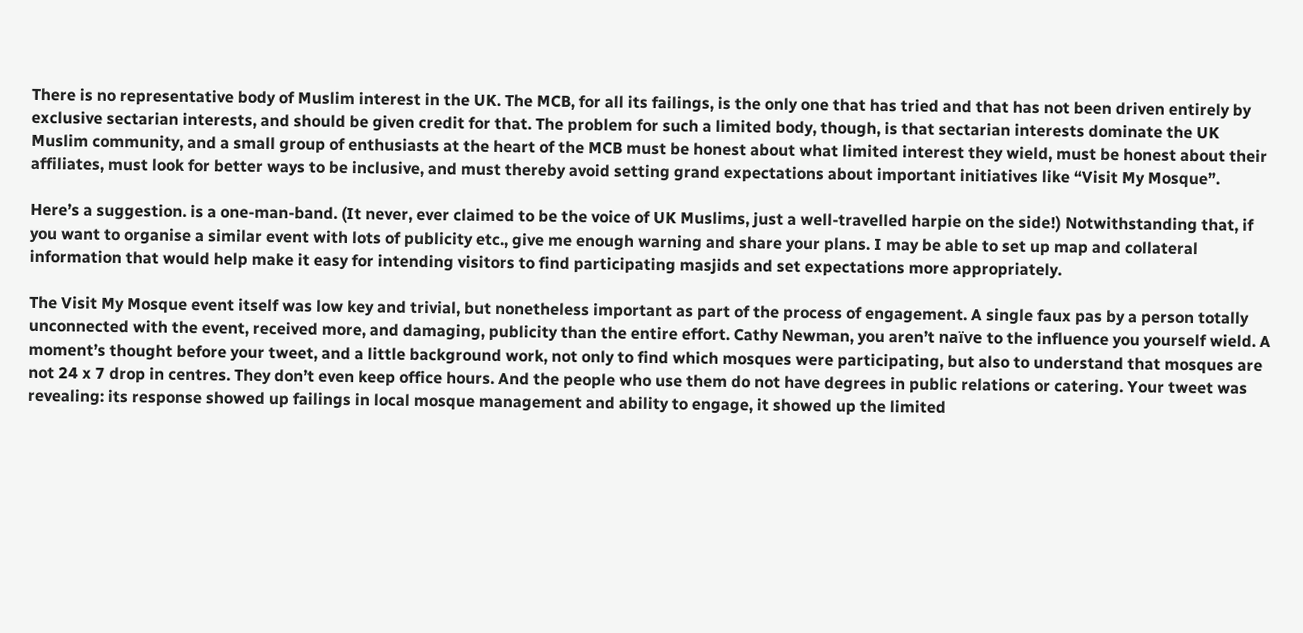There is no representative body of Muslim interest in the UK. The MCB, for all its failings, is the only one that has tried and that has not been driven entirely by exclusive sectarian interests, and should be given credit for that. The problem for such a limited body, though, is that sectarian interests dominate the UK Muslim community, and a small group of enthusiasts at the heart of the MCB must be honest about what limited interest they wield, must be honest about their affiliates, must look for better ways to be inclusive, and must thereby avoid setting grand expectations about important initiatives like “Visit My Mosque”.

Here’s a suggestion. is a one-man-band. (It never, ever claimed to be the voice of UK Muslims, just a well-travelled harpie on the side!) Notwithstanding that, if you want to organise a similar event with lots of publicity etc., give me enough warning and share your plans. I may be able to set up map and collateral information that would help make it easy for intending visitors to find participating masjids and set expectations more appropriately.

The Visit My Mosque event itself was low key and trivial, but nonetheless important as part of the process of engagement. A single faux pas by a person totally unconnected with the event, received more, and damaging, publicity than the entire effort. Cathy Newman, you aren’t naïve to the influence you yourself wield. A moment’s thought before your tweet, and a little background work, not only to find which mosques were participating, but also to understand that mosques are not 24 x 7 drop in centres. They don’t even keep office hours. And the people who use them do not have degrees in public relations or catering. Your tweet was revealing: its response showed up failings in local mosque management and ability to engage, it showed up the limited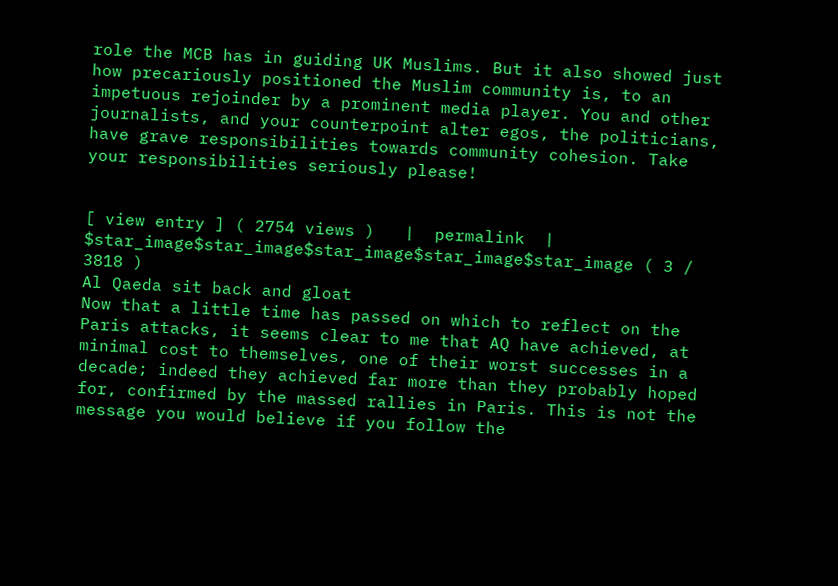role the MCB has in guiding UK Muslims. But it also showed just how precariously positioned the Muslim community is, to an impetuous rejoinder by a prominent media player. You and other journalists, and your counterpoint alter egos, the politicians, have grave responsibilities towards community cohesion. Take your responsibilities seriously please!


[ view entry ] ( 2754 views )   |  permalink  |  $star_image$star_image$star_image$star_image$star_image ( 3 / 3818 )
Al Qaeda sit back and gloat
Now that a little time has passed on which to reflect on the Paris attacks, it seems clear to me that AQ have achieved, at minimal cost to themselves, one of their worst successes in a decade; indeed they achieved far more than they probably hoped for, confirmed by the massed rallies in Paris. This is not the message you would believe if you follow the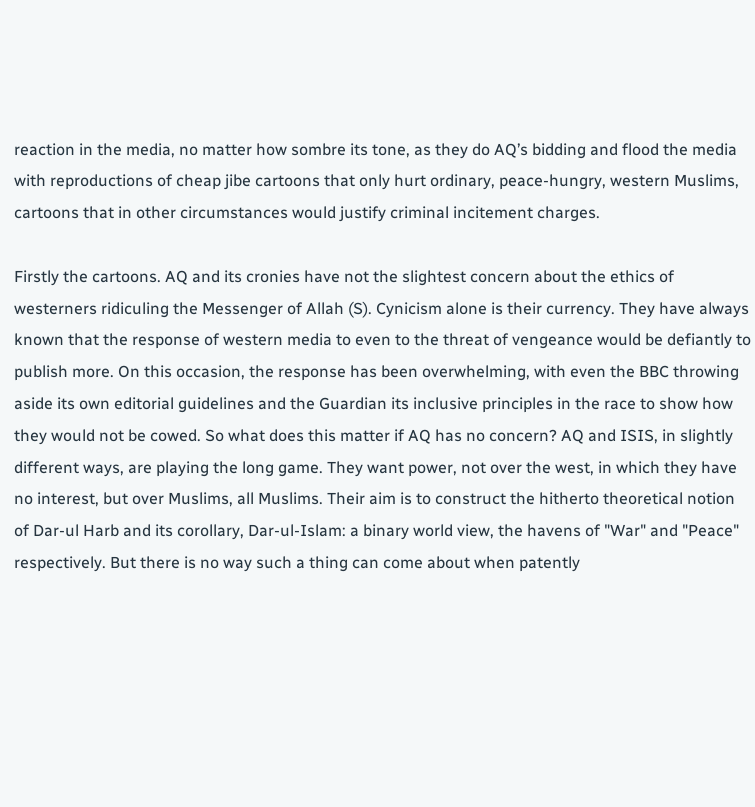reaction in the media, no matter how sombre its tone, as they do AQ’s bidding and flood the media with reproductions of cheap jibe cartoons that only hurt ordinary, peace-hungry, western Muslims, cartoons that in other circumstances would justify criminal incitement charges.

Firstly the cartoons. AQ and its cronies have not the slightest concern about the ethics of westerners ridiculing the Messenger of Allah (S). Cynicism alone is their currency. They have always known that the response of western media to even to the threat of vengeance would be defiantly to publish more. On this occasion, the response has been overwhelming, with even the BBC throwing aside its own editorial guidelines and the Guardian its inclusive principles in the race to show how they would not be cowed. So what does this matter if AQ has no concern? AQ and ISIS, in slightly different ways, are playing the long game. They want power, not over the west, in which they have no interest, but over Muslims, all Muslims. Their aim is to construct the hitherto theoretical notion of Dar-ul Harb and its corollary, Dar-ul-Islam: a binary world view, the havens of "War" and "Peace" respectively. But there is no way such a thing can come about when patently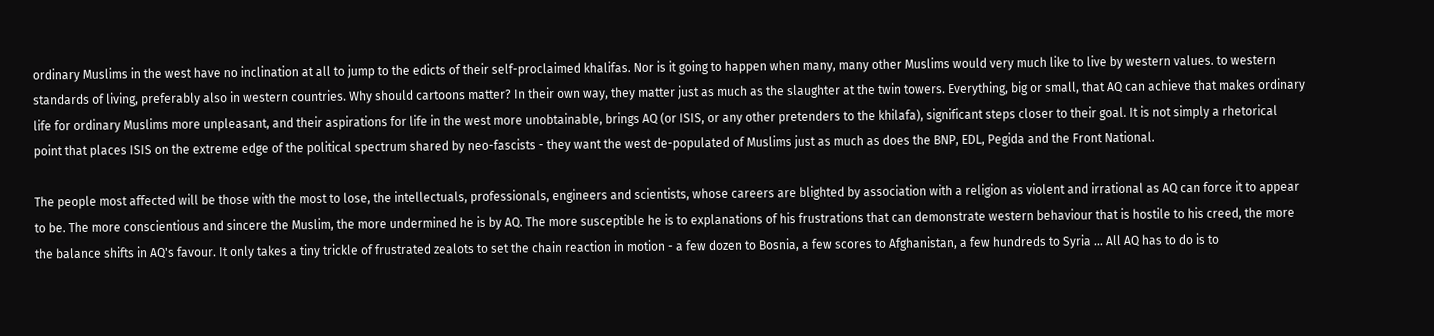ordinary Muslims in the west have no inclination at all to jump to the edicts of their self-proclaimed khalifas. Nor is it going to happen when many, many other Muslims would very much like to live by western values. to western standards of living, preferably also in western countries. Why should cartoons matter? In their own way, they matter just as much as the slaughter at the twin towers. Everything, big or small, that AQ can achieve that makes ordinary life for ordinary Muslims more unpleasant, and their aspirations for life in the west more unobtainable, brings AQ (or ISIS, or any other pretenders to the khilafa), significant steps closer to their goal. It is not simply a rhetorical point that places ISIS on the extreme edge of the political spectrum shared by neo-fascists - they want the west de-populated of Muslims just as much as does the BNP, EDL, Pegida and the Front National.

The people most affected will be those with the most to lose, the intellectuals, professionals, engineers and scientists, whose careers are blighted by association with a religion as violent and irrational as AQ can force it to appear to be. The more conscientious and sincere the Muslim, the more undermined he is by AQ. The more susceptible he is to explanations of his frustrations that can demonstrate western behaviour that is hostile to his creed, the more the balance shifts in AQ's favour. It only takes a tiny trickle of frustrated zealots to set the chain reaction in motion - a few dozen to Bosnia, a few scores to Afghanistan, a few hundreds to Syria ... All AQ has to do is to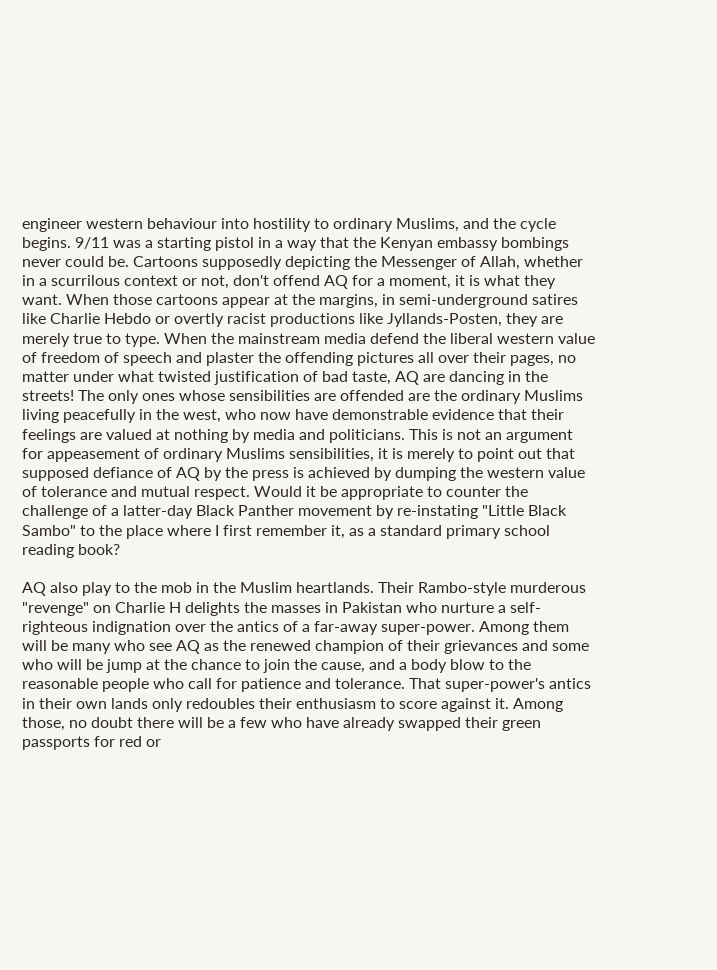engineer western behaviour into hostility to ordinary Muslims, and the cycle begins. 9/11 was a starting pistol in a way that the Kenyan embassy bombings never could be. Cartoons supposedly depicting the Messenger of Allah, whether in a scurrilous context or not, don't offend AQ for a moment, it is what they want. When those cartoons appear at the margins, in semi-underground satires like Charlie Hebdo or overtly racist productions like Jyllands-Posten, they are merely true to type. When the mainstream media defend the liberal western value of freedom of speech and plaster the offending pictures all over their pages, no matter under what twisted justification of bad taste, AQ are dancing in the streets! The only ones whose sensibilities are offended are the ordinary Muslims living peacefully in the west, who now have demonstrable evidence that their feelings are valued at nothing by media and politicians. This is not an argument for appeasement of ordinary Muslims sensibilities, it is merely to point out that supposed defiance of AQ by the press is achieved by dumping the western value of tolerance and mutual respect. Would it be appropriate to counter the challenge of a latter-day Black Panther movement by re-instating "Little Black Sambo" to the place where I first remember it, as a standard primary school reading book?

AQ also play to the mob in the Muslim heartlands. Their Rambo-style murderous "revenge" on Charlie H delights the masses in Pakistan who nurture a self-righteous indignation over the antics of a far-away super-power. Among them will be many who see AQ as the renewed champion of their grievances and some who will be jump at the chance to join the cause, and a body blow to the reasonable people who call for patience and tolerance. That super-power's antics in their own lands only redoubles their enthusiasm to score against it. Among those, no doubt there will be a few who have already swapped their green passports for red or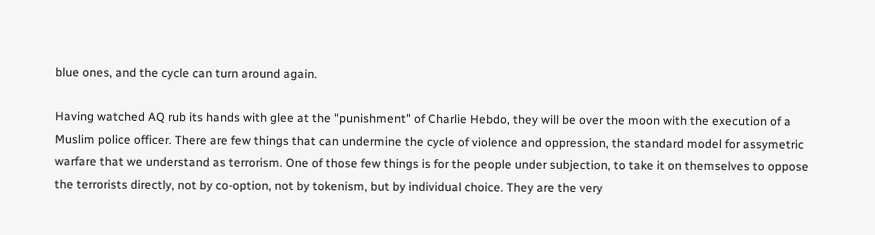blue ones, and the cycle can turn around again.

Having watched AQ rub its hands with glee at the "punishment" of Charlie Hebdo, they will be over the moon with the execution of a Muslim police officer. There are few things that can undermine the cycle of violence and oppression, the standard model for assymetric warfare that we understand as terrorism. One of those few things is for the people under subjection, to take it on themselves to oppose the terrorists directly, not by co-option, not by tokenism, but by individual choice. They are the very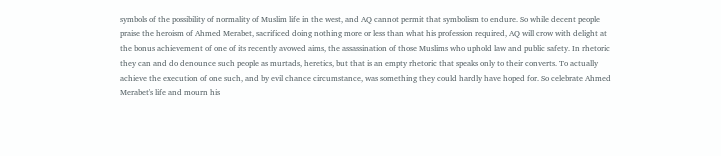symbols of the possibility of normality of Muslim life in the west, and AQ cannot permit that symbolism to endure. So while decent people praise the heroism of Ahmed Merabet, sacrificed doing nothing more or less than what his profession required, AQ will crow with delight at the bonus achievement of one of its recently avowed aims, the assassination of those Muslims who uphold law and public safety. In rhetoric they can and do denounce such people as murtads, heretics, but that is an empty rhetoric that speaks only to their converts. To actually achieve the execution of one such, and by evil chance circumstance, was something they could hardly have hoped for. So celebrate Ahmed Merabet's life and mourn his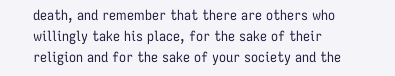death, and remember that there are others who willingly take his place, for the sake of their religion and for the sake of your society and the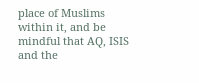place of Muslims within it, and be mindful that AQ, ISIS and the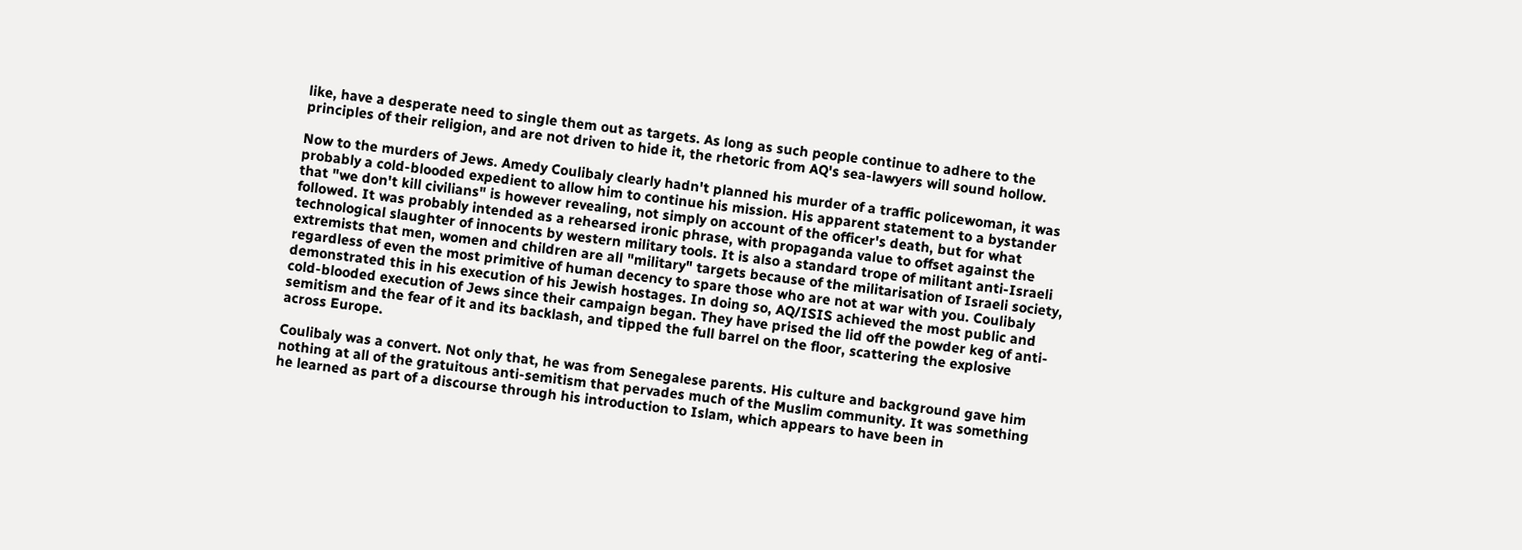like, have a desperate need to single them out as targets. As long as such people continue to adhere to the principles of their religion, and are not driven to hide it, the rhetoric from AQ's sea-lawyers will sound hollow.

Now to the murders of Jews. Amedy Coulibaly clearly hadn't planned his murder of a traffic policewoman, it was probably a cold-blooded expedient to allow him to continue his mission. His apparent statement to a bystander that "we don't kill civilians" is however revealing, not simply on account of the officer's death, but for what followed. It was probably intended as a rehearsed ironic phrase, with propaganda value to offset against the technological slaughter of innocents by western military tools. It is also a standard trope of militant anti-Israeli extremists that men, women and children are all "military" targets because of the militarisation of Israeli society, regardless of even the most primitive of human decency to spare those who are not at war with you. Coulibaly demonstrated this in his execution of his Jewish hostages. In doing so, AQ/ISIS achieved the most public and cold-blooded execution of Jews since their campaign began. They have prised the lid off the powder keg of anti-semitism and the fear of it and its backlash, and tipped the full barrel on the floor, scattering the explosive across Europe.

Coulibaly was a convert. Not only that, he was from Senegalese parents. His culture and background gave him nothing at all of the gratuitous anti-semitism that pervades much of the Muslim community. It was something he learned as part of a discourse through his introduction to Islam, which appears to have been in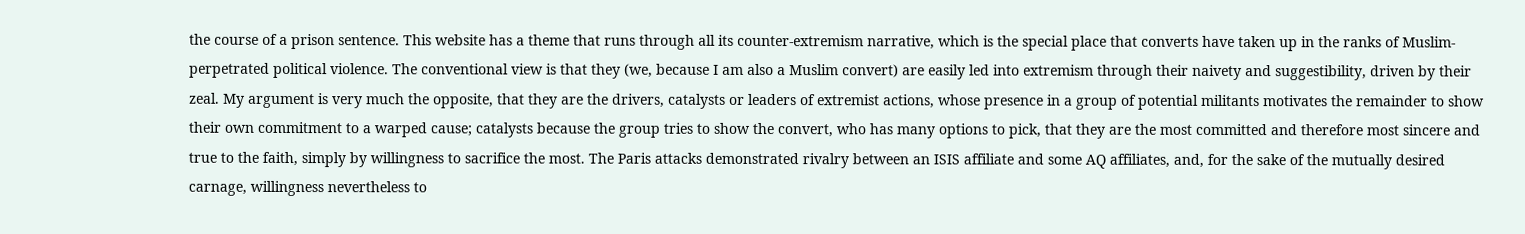the course of a prison sentence. This website has a theme that runs through all its counter-extremism narrative, which is the special place that converts have taken up in the ranks of Muslim-perpetrated political violence. The conventional view is that they (we, because I am also a Muslim convert) are easily led into extremism through their naivety and suggestibility, driven by their zeal. My argument is very much the opposite, that they are the drivers, catalysts or leaders of extremist actions, whose presence in a group of potential militants motivates the remainder to show their own commitment to a warped cause; catalysts because the group tries to show the convert, who has many options to pick, that they are the most committed and therefore most sincere and true to the faith, simply by willingness to sacrifice the most. The Paris attacks demonstrated rivalry between an ISIS affiliate and some AQ affiliates, and, for the sake of the mutually desired carnage, willingness nevertheless to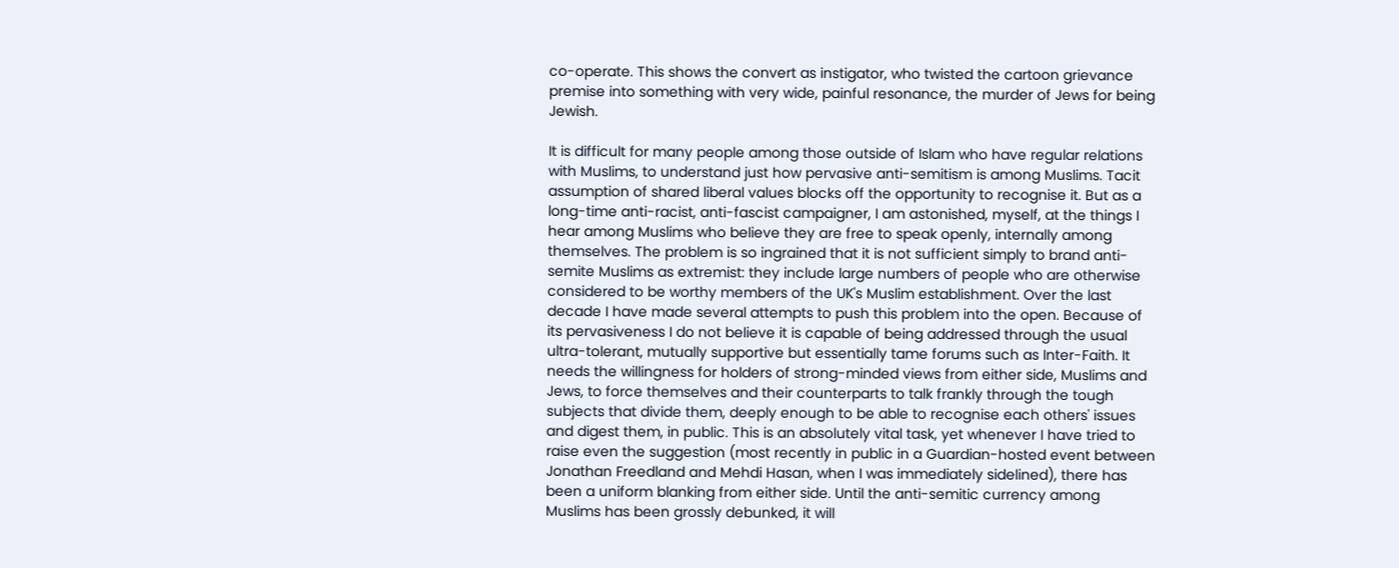co-operate. This shows the convert as instigator, who twisted the cartoon grievance premise into something with very wide, painful resonance, the murder of Jews for being Jewish.

It is difficult for many people among those outside of Islam who have regular relations with Muslims, to understand just how pervasive anti-semitism is among Muslims. Tacit assumption of shared liberal values blocks off the opportunity to recognise it. But as a long-time anti-racist, anti-fascist campaigner, I am astonished, myself, at the things I hear among Muslims who believe they are free to speak openly, internally among themselves. The problem is so ingrained that it is not sufficient simply to brand anti-semite Muslims as extremist: they include large numbers of people who are otherwise considered to be worthy members of the UK's Muslim establishment. Over the last decade I have made several attempts to push this problem into the open. Because of its pervasiveness I do not believe it is capable of being addressed through the usual ultra-tolerant, mutually supportive but essentially tame forums such as Inter-Faith. It needs the willingness for holders of strong-minded views from either side, Muslims and Jews, to force themselves and their counterparts to talk frankly through the tough subjects that divide them, deeply enough to be able to recognise each others' issues and digest them, in public. This is an absolutely vital task, yet whenever I have tried to raise even the suggestion (most recently in public in a Guardian-hosted event between Jonathan Freedland and Mehdi Hasan, when I was immediately sidelined), there has been a uniform blanking from either side. Until the anti-semitic currency among Muslims has been grossly debunked, it will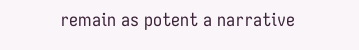remain as potent a narrative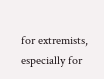for extremists, especially for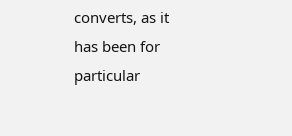converts, as it has been for particular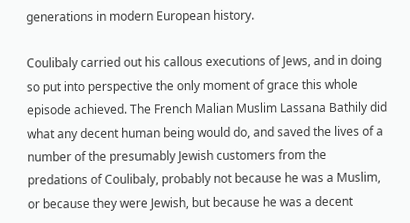generations in modern European history.

Coulibaly carried out his callous executions of Jews, and in doing so put into perspective the only moment of grace this whole episode achieved. The French Malian Muslim Lassana Bathily did what any decent human being would do, and saved the lives of a number of the presumably Jewish customers from the predations of Coulibaly, probably not because he was a Muslim, or because they were Jewish, but because he was a decent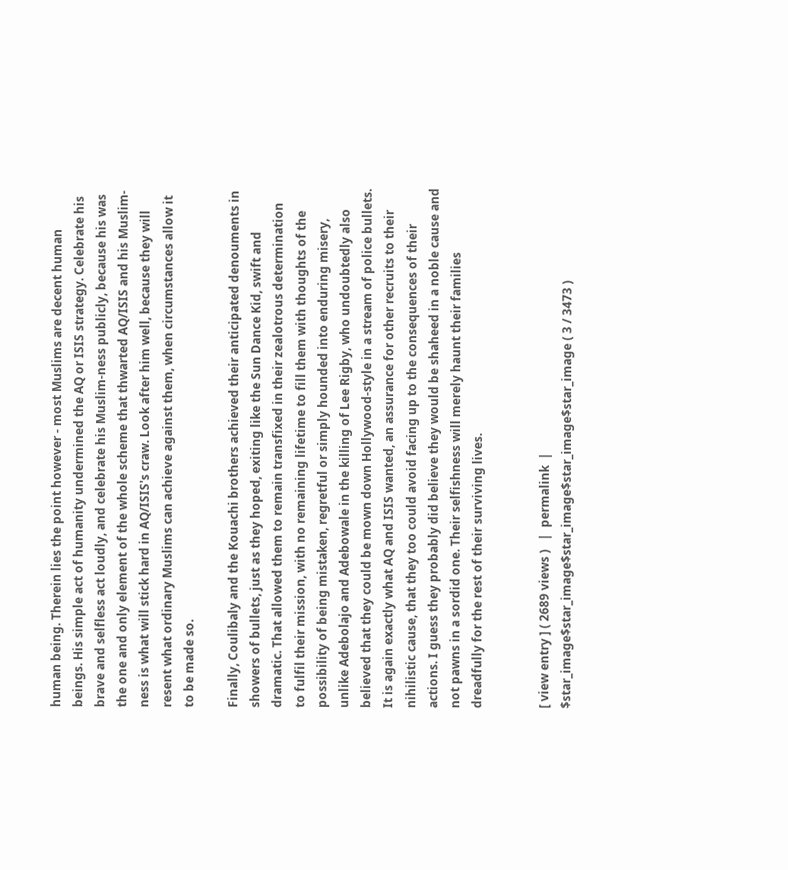human being. Therein lies the point however - most Muslims are decent human beings. His simple act of humanity undermined the AQ or ISIS strategy. Celebrate his brave and selfless act loudly, and celebrate his Muslim-ness publicly, because his was the one and only element of the whole scheme that thwarted AQ/ISIS and his Muslim-ness is what will stick hard in AQ/ISIS's craw. Look after him well, because they will resent what ordinary Muslims can achieve against them, when circumstances allow it to be made so.

Finally, Coulibaly and the Kouachi brothers achieved their anticipated denouments in showers of bullets, just as they hoped, exiting like the Sun Dance Kid, swift and dramatic. That allowed them to remain transfixed in their zealotrous determination to fulfil their mission, with no remaining lifetime to fill them with thoughts of the possibility of being mistaken, regretful or simply hounded into enduring misery, unlike Adebolajo and Adebowale in the killing of Lee Rigby, who undoubtedly also believed that they could be mown down Hollywood-style in a stream of police bullets. It is again exactly what AQ and ISIS wanted, an assurance for other recruits to their nihilistic cause, that they too could avoid facing up to the consequences of their actions. I guess they probably did believe they would be shaheed in a noble cause and not pawns in a sordid one. Their selfishness will merely haunt their families dreadfully for the rest of their surviving lives.


[ view entry ] ( 2689 views )   |  permalink  |  $star_image$star_image$star_image$star_image$star_image ( 3 / 3473 )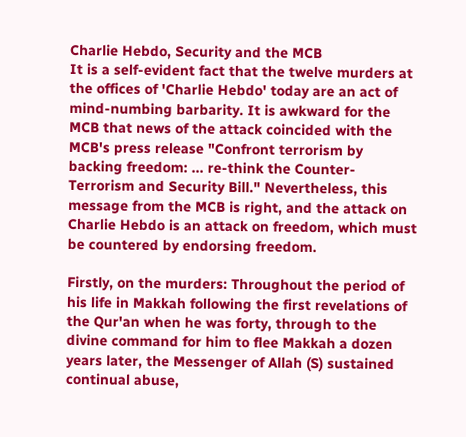Charlie Hebdo, Security and the MCB
It is a self-evident fact that the twelve murders at the offices of 'Charlie Hebdo' today are an act of mind-numbing barbarity. It is awkward for the MCB that news of the attack coincided with the MCB's press release "Confront terrorism by backing freedom: ... re-think the Counter-Terrorism and Security Bill." Nevertheless, this message from the MCB is right, and the attack on Charlie Hebdo is an attack on freedom, which must be countered by endorsing freedom.

Firstly, on the murders: Throughout the period of his life in Makkah following the first revelations of the Qur'an when he was forty, through to the divine command for him to flee Makkah a dozen years later, the Messenger of Allah (S) sustained continual abuse,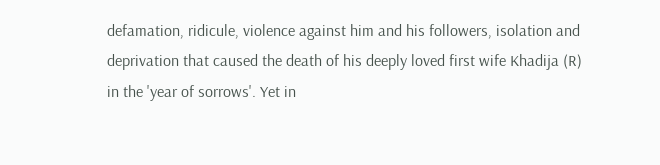defamation, ridicule, violence against him and his followers, isolation and deprivation that caused the death of his deeply loved first wife Khadija (R) in the 'year of sorrows'. Yet in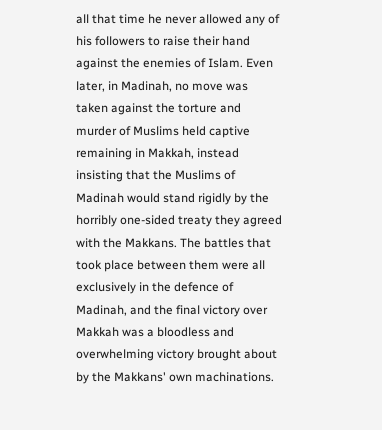all that time he never allowed any of his followers to raise their hand against the enemies of Islam. Even later, in Madinah, no move was taken against the torture and murder of Muslims held captive remaining in Makkah, instead insisting that the Muslims of Madinah would stand rigidly by the horribly one-sided treaty they agreed with the Makkans. The battles that took place between them were all exclusively in the defence of Madinah, and the final victory over Makkah was a bloodless and overwhelming victory brought about by the Makkans' own machinations.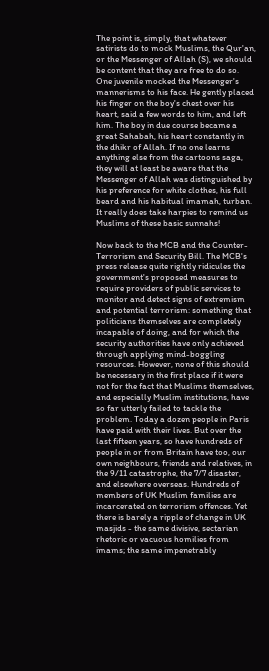The point is, simply, that whatever satirists do to mock Muslims, the Qur'an, or the Messenger of Allah (S), we should be content that they are free to do so. One juvenile mocked the Messenger's mannerisms to his face. He gently placed his finger on the boy's chest over his heart, said a few words to him, and left him. The boy in due course became a great Sahabah, his heart constantly in the dhikr of Allah. If no one learns anything else from the cartoons saga, they will at least be aware that the Messenger of Allah was distinguished by his preference for white clothes, his full beard and his habitual imamah, turban. It really does take harpies to remind us Muslims of these basic sunnahs!

Now back to the MCB and the Counter-Terrorism and Security Bill. The MCB's press release quite rightly ridicules the government's proposed measures to require providers of public services to monitor and detect signs of extremism and potential terrorism: something that politicians themselves are completely incapable of doing, and for which the security authorities have only achieved through applying mind-boggling resources. However, none of this should be necessary in the first place if it were not for the fact that Muslims themselves, and especially Muslim institutions, have so far utterly failed to tackle the problem. Today a dozen people in Paris have paid with their lives. But over the last fifteen years, so have hundreds of people in or from Britain have too, our own neighbours, friends and relatives, in the 9/11 catastrophe, the 7/7 disaster, and elsewhere overseas. Hundreds of members of UK Muslim families are incarcerated on terrorism offences. Yet there is barely a ripple of change in UK masjids - the same divisive, sectarian rhetoric or vacuous homilies from imams; the same impenetrably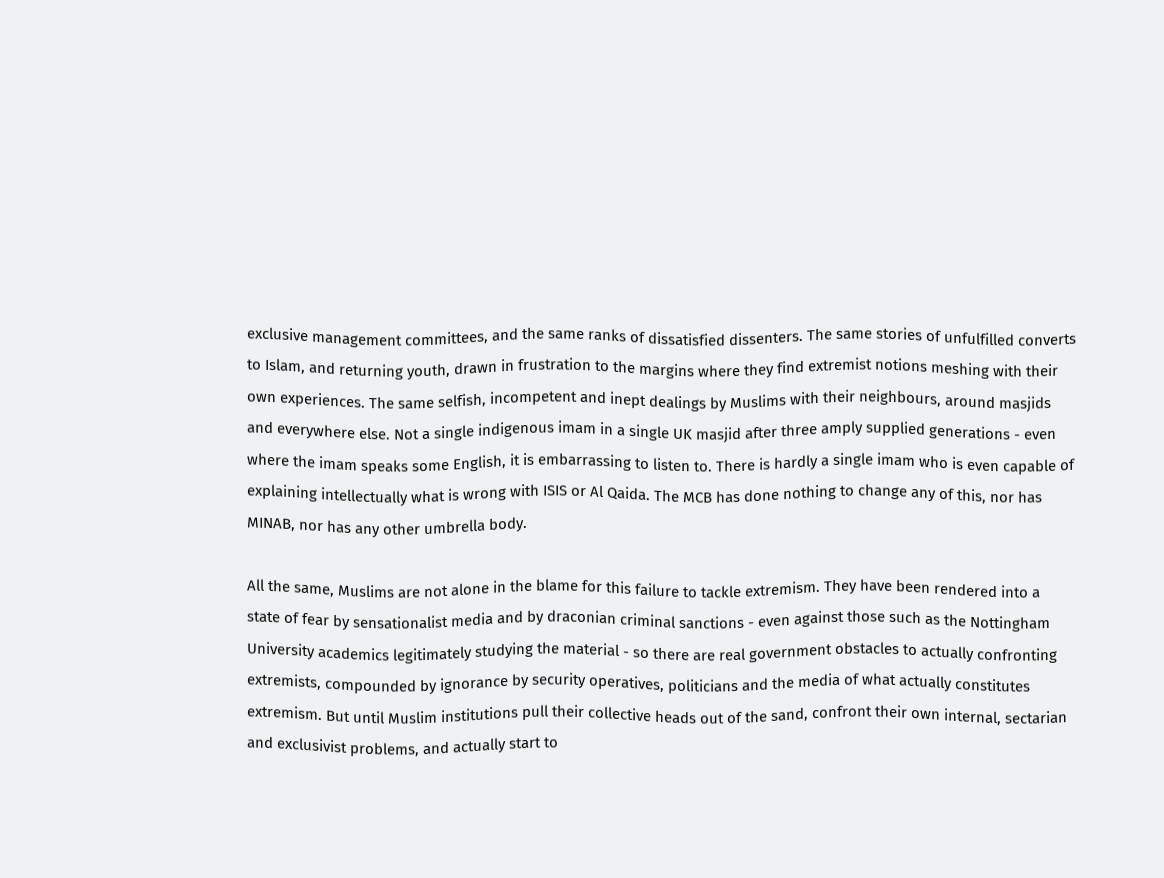exclusive management committees, and the same ranks of dissatisfied dissenters. The same stories of unfulfilled converts to Islam, and returning youth, drawn in frustration to the margins where they find extremist notions meshing with their own experiences. The same selfish, incompetent and inept dealings by Muslims with their neighbours, around masjids and everywhere else. Not a single indigenous imam in a single UK masjid after three amply supplied generations - even where the imam speaks some English, it is embarrassing to listen to. There is hardly a single imam who is even capable of explaining intellectually what is wrong with ISIS or Al Qaida. The MCB has done nothing to change any of this, nor has MINAB, nor has any other umbrella body.

All the same, Muslims are not alone in the blame for this failure to tackle extremism. They have been rendered into a state of fear by sensationalist media and by draconian criminal sanctions - even against those such as the Nottingham University academics legitimately studying the material - so there are real government obstacles to actually confronting extremists, compounded by ignorance by security operatives, politicians and the media of what actually constitutes extremism. But until Muslim institutions pull their collective heads out of the sand, confront their own internal, sectarian and exclusivist problems, and actually start to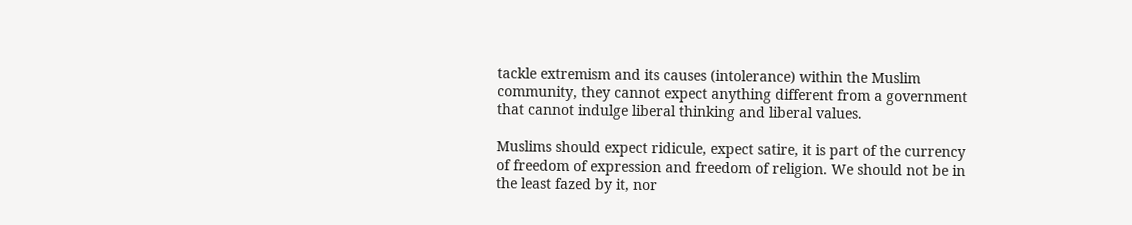tackle extremism and its causes (intolerance) within the Muslim community, they cannot expect anything different from a government that cannot indulge liberal thinking and liberal values.

Muslims should expect ridicule, expect satire, it is part of the currency of freedom of expression and freedom of religion. We should not be in the least fazed by it, nor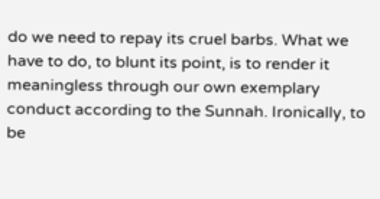do we need to repay its cruel barbs. What we have to do, to blunt its point, is to render it meaningless through our own exemplary conduct according to the Sunnah. Ironically, to be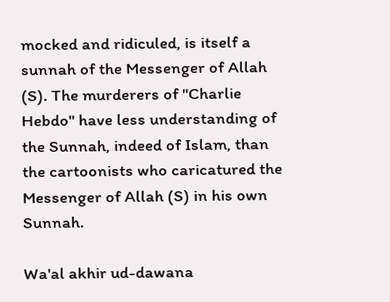mocked and ridiculed, is itself a sunnah of the Messenger of Allah (S). The murderers of "Charlie Hebdo" have less understanding of the Sunnah, indeed of Islam, than the cartoonists who caricatured the Messenger of Allah (S) in his own Sunnah.

Wa'al akhir ud-dawana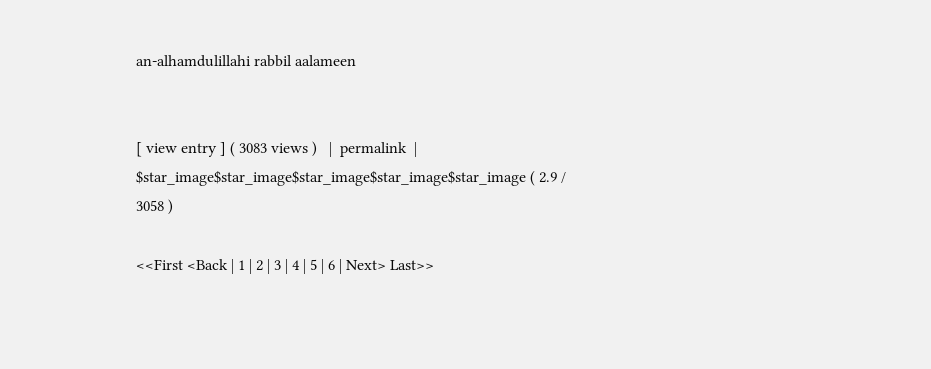an-alhamdulillahi rabbil aalameen


[ view entry ] ( 3083 views )   |  permalink  |  $star_image$star_image$star_image$star_image$star_image ( 2.9 / 3058 )

<<First <Back | 1 | 2 | 3 | 4 | 5 | 6 | Next> Last>>